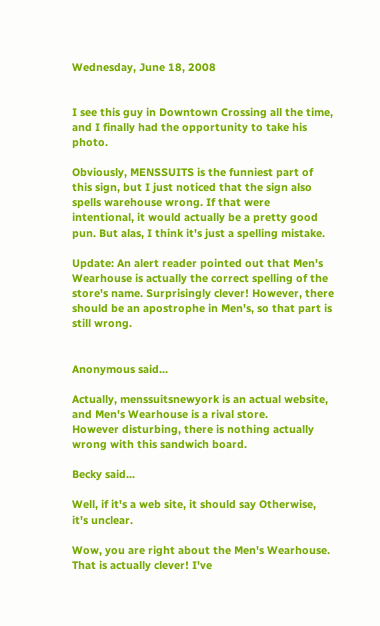Wednesday, June 18, 2008


I see this guy in Downtown Crossing all the time, and I finally had the opportunity to take his photo.

Obviously, MENSSUITS is the funniest part of this sign, but I just noticed that the sign also spells warehouse wrong. If that were intentional, it would actually be a pretty good pun. But alas, I think it's just a spelling mistake.

Update: An alert reader pointed out that Men's Wearhouse is actually the correct spelling of the store's name. Surprisingly clever! However, there should be an apostrophe in Men's, so that part is still wrong.


Anonymous said...

Actually, menssuitsnewyork is an actual website, and Men's Wearhouse is a rival store.
However disturbing, there is nothing actually wrong with this sandwich board.

Becky said...

Well, if it's a web site, it should say Otherwise, it's unclear.

Wow, you are right about the Men's Wearhouse. That is actually clever! I've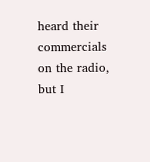heard their commercials on the radio, but I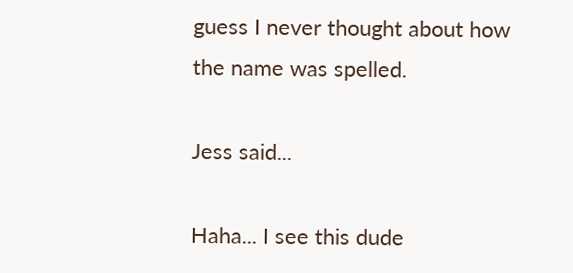guess I never thought about how the name was spelled.

Jess said...

Haha... I see this dude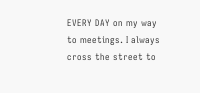EVERY DAY on my way to meetings. I always cross the street to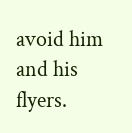avoid him and his flyers.